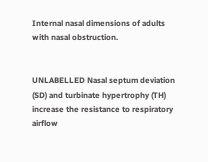Internal nasal dimensions of adults with nasal obstruction.


UNLABELLED Nasal septum deviation (SD) and turbinate hypertrophy (TH) increase the resistance to respiratory airflow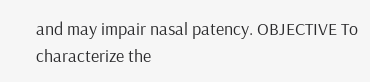and may impair nasal patency. OBJECTIVE To characterize the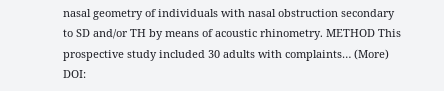nasal geometry of individuals with nasal obstruction secondary to SD and/or TH by means of acoustic rhinometry. METHOD This prospective study included 30 adults with complaints… (More)
DOI: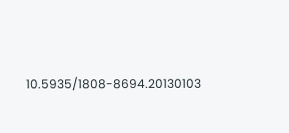10.5935/1808-8694.20130103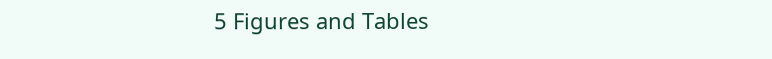5 Figures and Tables